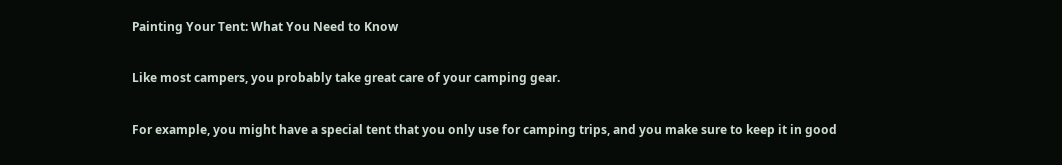Painting Your Tent: What You Need to Know

Like most campers, you probably take great care of your camping gear.

For example, you might have a special tent that you only use for camping trips, and you make sure to keep it in good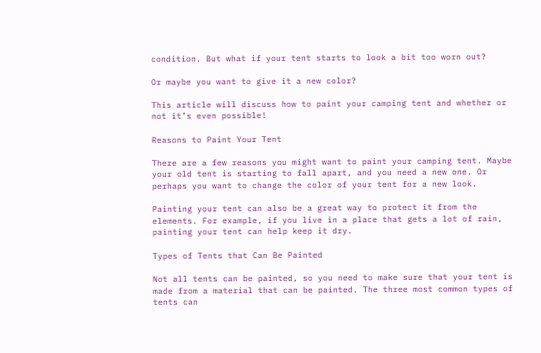condition. But what if your tent starts to look a bit too worn out?

Or maybe you want to give it a new color?

This article will discuss how to paint your camping tent and whether or not it’s even possible!

Reasons to Paint Your Tent

There are a few reasons you might want to paint your camping tent. Maybe your old tent is starting to fall apart, and you need a new one. Or perhaps you want to change the color of your tent for a new look.

Painting your tent can also be a great way to protect it from the elements. For example, if you live in a place that gets a lot of rain, painting your tent can help keep it dry.

Types of Tents that Can Be Painted

Not all tents can be painted, so you need to make sure that your tent is made from a material that can be painted. The three most common types of tents can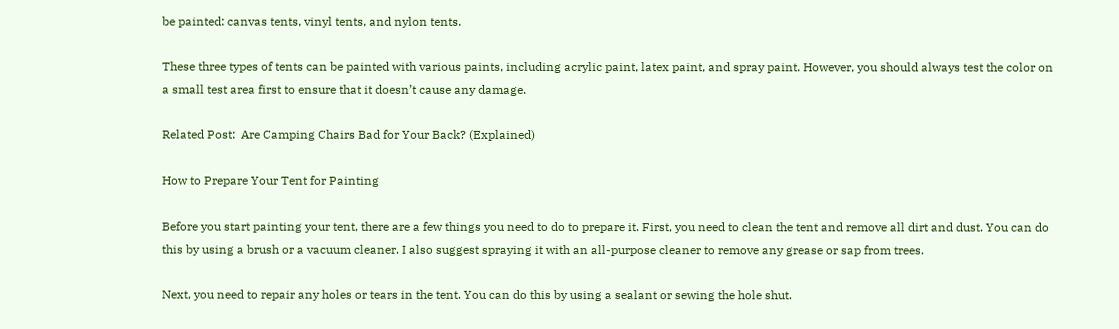be painted: canvas tents, vinyl tents, and nylon tents.

These three types of tents can be painted with various paints, including acrylic paint, latex paint, and spray paint. However, you should always test the color on a small test area first to ensure that it doesn’t cause any damage.

Related Post:  Are Camping Chairs Bad for Your Back? (Explained)

How to Prepare Your Tent for Painting

Before you start painting your tent, there are a few things you need to do to prepare it. First, you need to clean the tent and remove all dirt and dust. You can do this by using a brush or a vacuum cleaner. I also suggest spraying it with an all-purpose cleaner to remove any grease or sap from trees.

Next, you need to repair any holes or tears in the tent. You can do this by using a sealant or sewing the hole shut.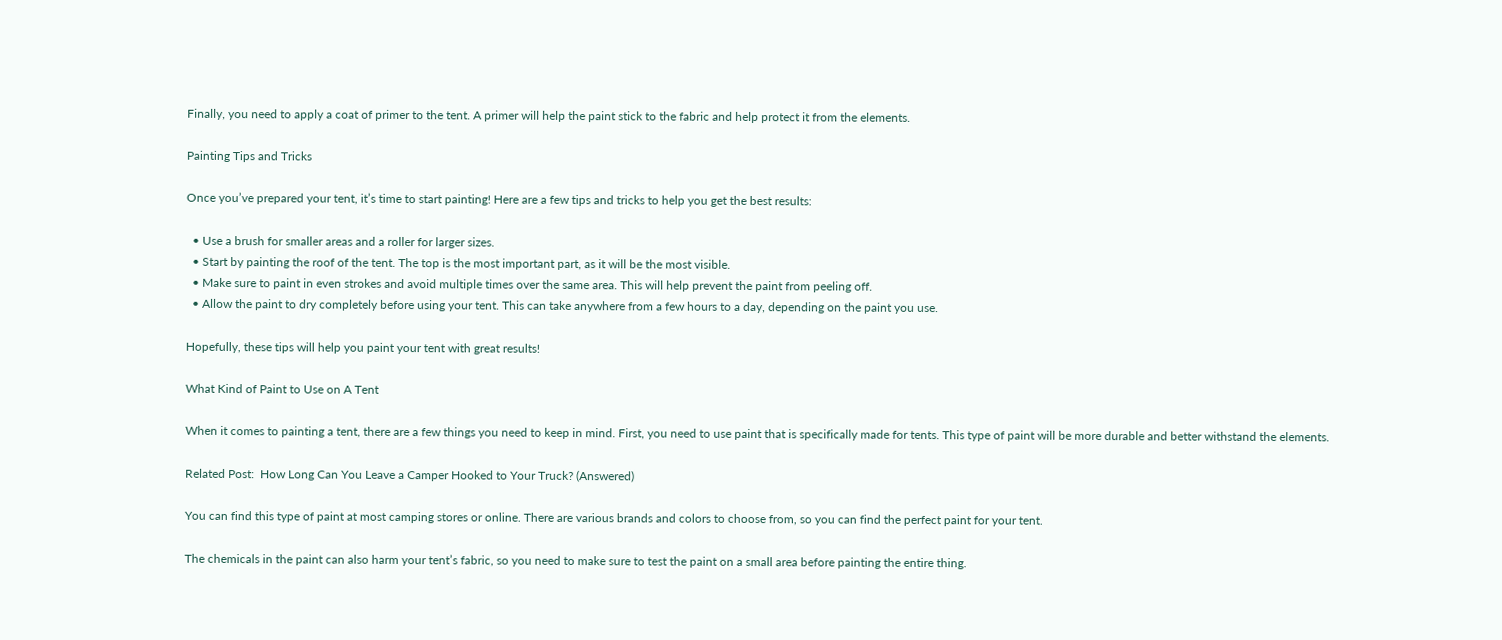Finally, you need to apply a coat of primer to the tent. A primer will help the paint stick to the fabric and help protect it from the elements.

Painting Tips and Tricks

Once you’ve prepared your tent, it’s time to start painting! Here are a few tips and tricks to help you get the best results:

  • Use a brush for smaller areas and a roller for larger sizes.
  • Start by painting the roof of the tent. The top is the most important part, as it will be the most visible.
  • Make sure to paint in even strokes and avoid multiple times over the same area. This will help prevent the paint from peeling off.
  • Allow the paint to dry completely before using your tent. This can take anywhere from a few hours to a day, depending on the paint you use.

Hopefully, these tips will help you paint your tent with great results!

What Kind of Paint to Use on A Tent

When it comes to painting a tent, there are a few things you need to keep in mind. First, you need to use paint that is specifically made for tents. This type of paint will be more durable and better withstand the elements.

Related Post:  How Long Can You Leave a Camper Hooked to Your Truck? (Answered)

You can find this type of paint at most camping stores or online. There are various brands and colors to choose from, so you can find the perfect paint for your tent.

The chemicals in the paint can also harm your tent’s fabric, so you need to make sure to test the paint on a small area before painting the entire thing.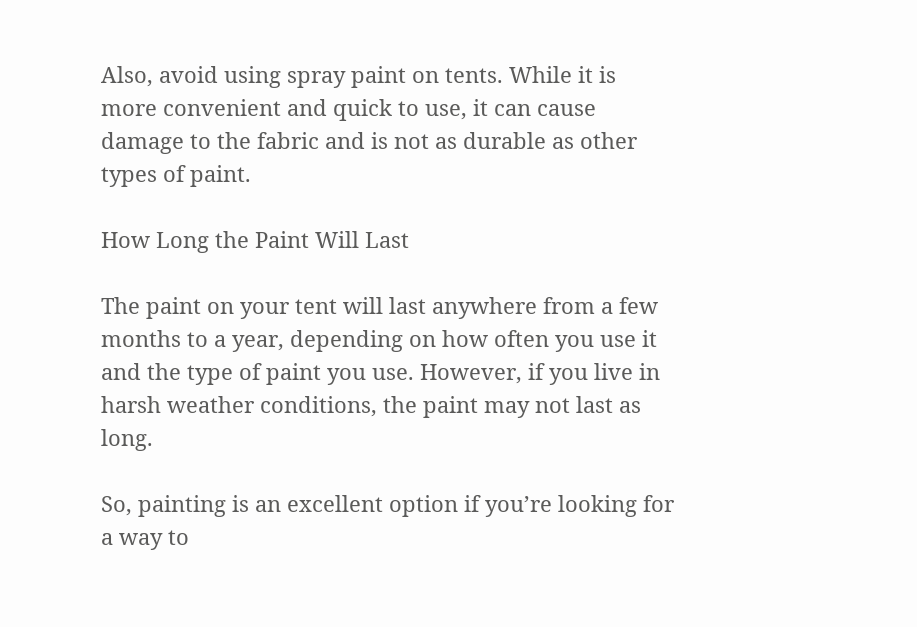Also, avoid using spray paint on tents. While it is more convenient and quick to use, it can cause damage to the fabric and is not as durable as other types of paint.

How Long the Paint Will Last

The paint on your tent will last anywhere from a few months to a year, depending on how often you use it and the type of paint you use. However, if you live in harsh weather conditions, the paint may not last as long.

So, painting is an excellent option if you’re looking for a way to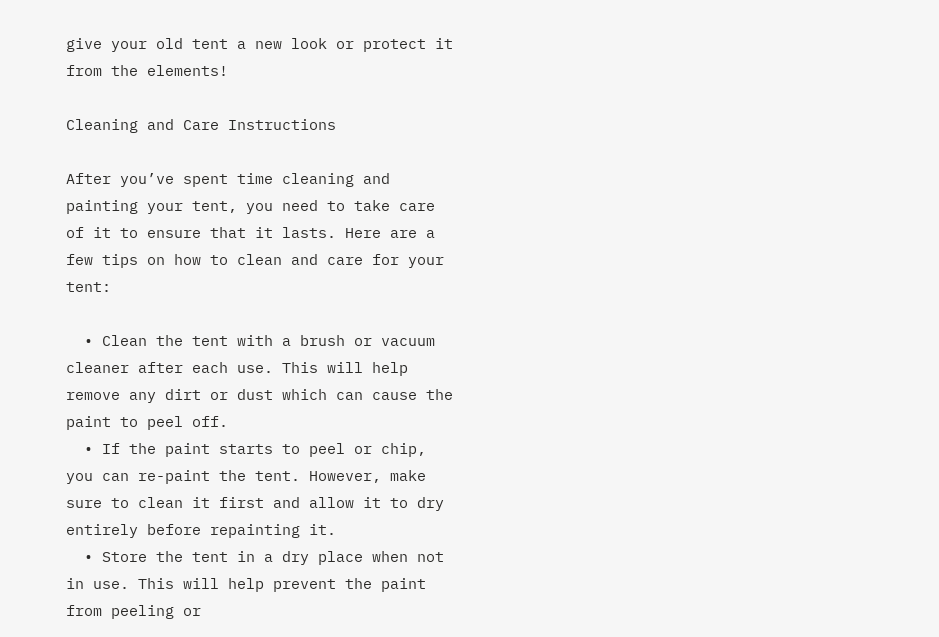give your old tent a new look or protect it from the elements!

Cleaning and Care Instructions

After you’ve spent time cleaning and painting your tent, you need to take care of it to ensure that it lasts. Here are a few tips on how to clean and care for your tent:

  • Clean the tent with a brush or vacuum cleaner after each use. This will help remove any dirt or dust which can cause the paint to peel off.
  • If the paint starts to peel or chip, you can re-paint the tent. However, make sure to clean it first and allow it to dry entirely before repainting it.
  • Store the tent in a dry place when not in use. This will help prevent the paint from peeling or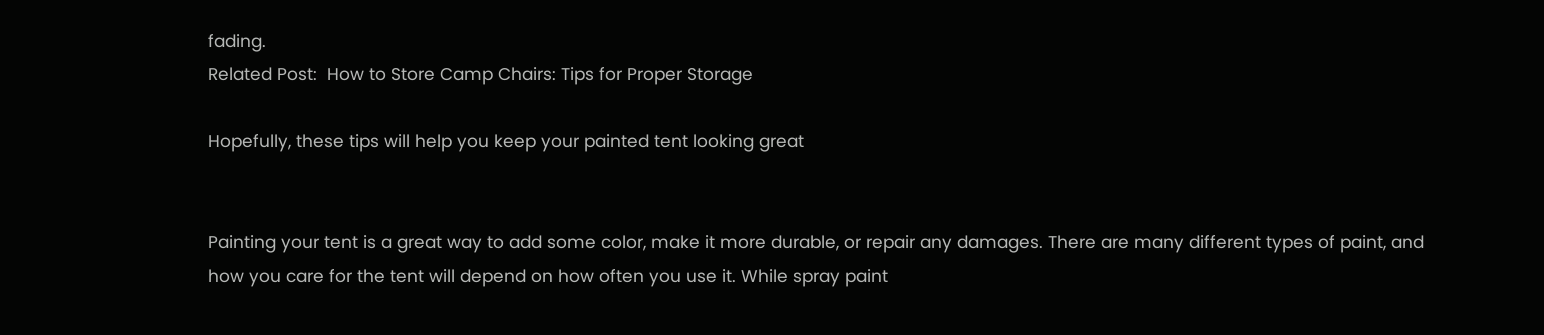fading.
Related Post:  How to Store Camp Chairs: Tips for Proper Storage

Hopefully, these tips will help you keep your painted tent looking great


Painting your tent is a great way to add some color, make it more durable, or repair any damages. There are many different types of paint, and how you care for the tent will depend on how often you use it. While spray paint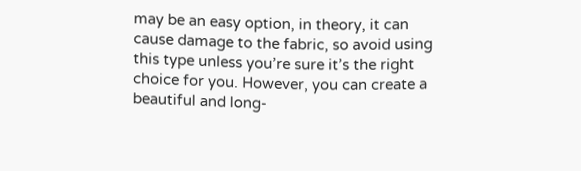may be an easy option, in theory, it can cause damage to the fabric, so avoid using this type unless you’re sure it’s the right choice for you. However, you can create a beautiful and long-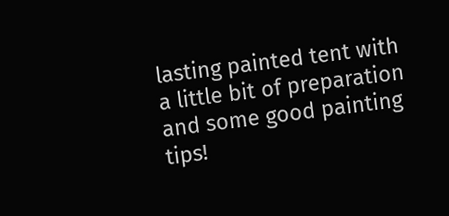lasting painted tent with a little bit of preparation and some good painting tips!